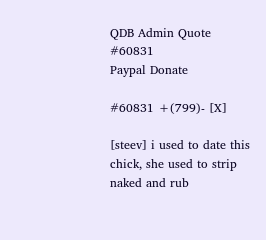QDB Admin Quote #60831
Paypal Donate

#60831 +(799)- [X]

[steev] i used to date this chick, she used to strip naked and rub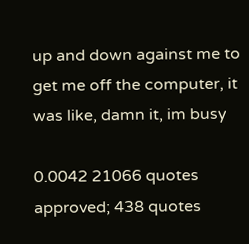up and down against me to get me off the computer, it was like, damn it, im busy

0.0042 21066 quotes approved; 438 quotes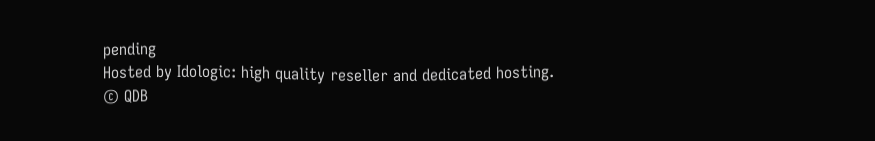pending
Hosted by Idologic: high quality reseller and dedicated hosting.
© QDB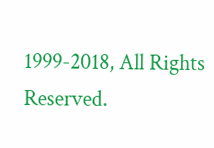1999-2018, All Rights Reserved.